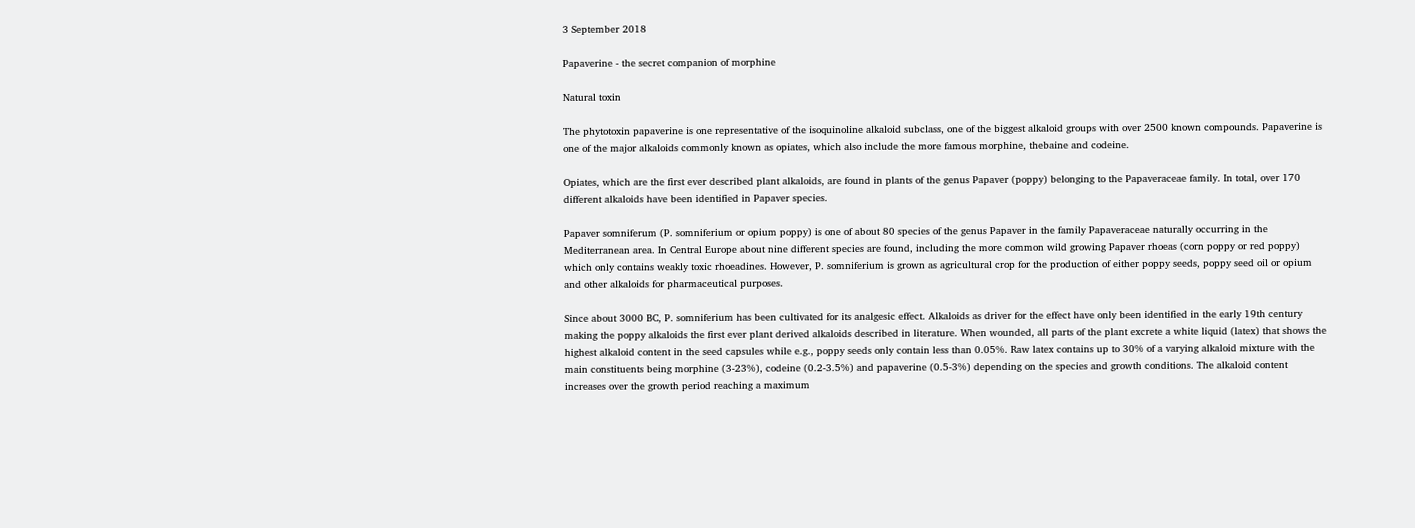3 September 2018

Papaverine - the secret companion of morphine

Natural toxin

The phytotoxin papaverine is one representative of the isoquinoline alkaloid subclass, one of the biggest alkaloid groups with over 2500 known compounds. Papaverine is one of the major alkaloids commonly known as opiates, which also include the more famous morphine, thebaine and codeine.

Opiates, which are the first ever described plant alkaloids, are found in plants of the genus Papaver (poppy) belonging to the Papaveraceae family. In total, over 170 different alkaloids have been identified in Papaver species.

Papaver somniferum (P. somniferium or opium poppy) is one of about 80 species of the genus Papaver in the family Papaveraceae naturally occurring in the Mediterranean area. In Central Europe about nine different species are found, including the more common wild growing Papaver rhoeas (corn poppy or red poppy) which only contains weakly toxic rhoeadines. However, P. somniferium is grown as agricultural crop for the production of either poppy seeds, poppy seed oil or opium and other alkaloids for pharmaceutical purposes.

Since about 3000 BC, P. somniferium has been cultivated for its analgesic effect. Alkaloids as driver for the effect have only been identified in the early 19th century making the poppy alkaloids the first ever plant derived alkaloids described in literature. When wounded, all parts of the plant excrete a white liquid (latex) that shows the highest alkaloid content in the seed capsules while e.g., poppy seeds only contain less than 0.05%. Raw latex contains up to 30% of a varying alkaloid mixture with the main constituents being morphine (3-23%), codeine (0.2-3.5%) and papaverine (0.5-3%) depending on the species and growth conditions. The alkaloid content increases over the growth period reaching a maximum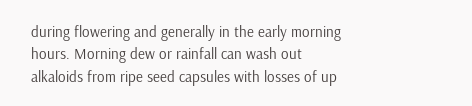during flowering and generally in the early morning hours. Morning dew or rainfall can wash out alkaloids from ripe seed capsules with losses of up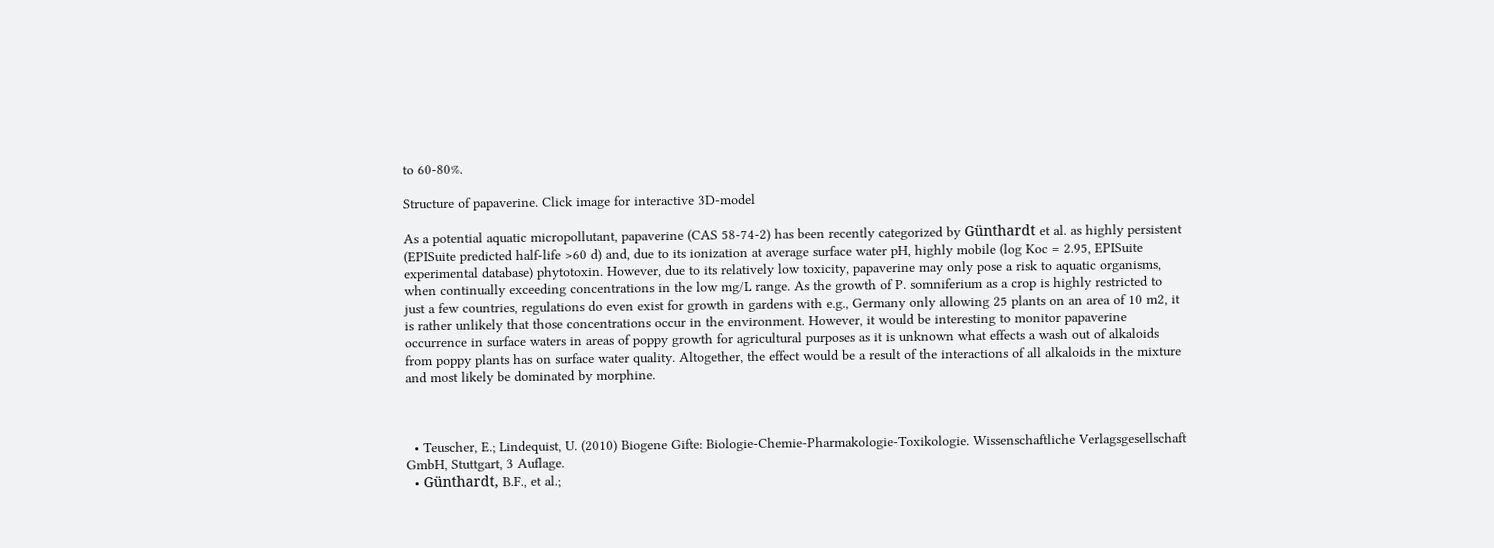to 60-80%.

Structure of papaverine. Click image for interactive 3D-model

As a potential aquatic micropollutant, papaverine (CAS 58-74-2) has been recently categorized by Günthardt et al. as highly persistent (EPISuite predicted half-life >60 d) and, due to its ionization at average surface water pH, highly mobile (log Koc = 2.95, EPISuite experimental database) phytotoxin. However, due to its relatively low toxicity, papaverine may only pose a risk to aquatic organisms, when continually exceeding concentrations in the low mg/L range. As the growth of P. somniferium as a crop is highly restricted to just a few countries, regulations do even exist for growth in gardens with e.g., Germany only allowing 25 plants on an area of 10 m2, it is rather unlikely that those concentrations occur in the environment. However, it would be interesting to monitor papaverine occurrence in surface waters in areas of poppy growth for agricultural purposes as it is unknown what effects a wash out of alkaloids from poppy plants has on surface water quality. Altogether, the effect would be a result of the interactions of all alkaloids in the mixture and most likely be dominated by morphine.



  • Teuscher, E.; Lindequist, U. (2010) Biogene Gifte: Biologie-Chemie-Pharmakologie-Toxikologie. Wissenschaftliche Verlagsgesellschaft GmbH, Stuttgart, 3 Auflage.
  • Günthardt, B.F., et al.;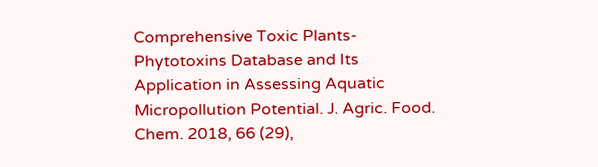Comprehensive Toxic Plants-Phytotoxins Database and Its Application in Assessing Aquatic Micropollution Potential. J. Agric. Food. Chem. 2018, 66 (29),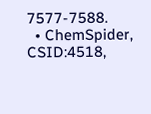7577-7588.
  • ChemSpider, CSID:4518,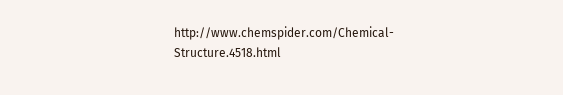http://www.chemspider.com/Chemical-Structure.4518.html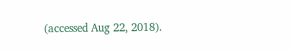(accessed Aug 22, 2018).